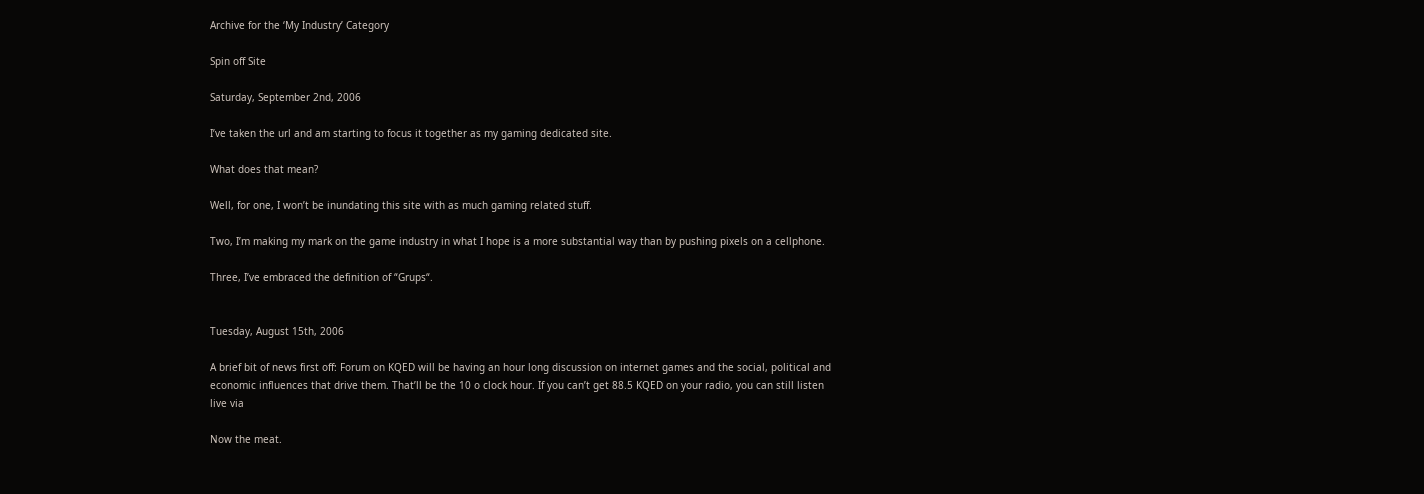Archive for the ‘My Industry’ Category

Spin off Site

Saturday, September 2nd, 2006

I’ve taken the url and am starting to focus it together as my gaming dedicated site.

What does that mean?

Well, for one, I won’t be inundating this site with as much gaming related stuff.

Two, I’m making my mark on the game industry in what I hope is a more substantial way than by pushing pixels on a cellphone.

Three, I’ve embraced the definition of “Grups“.


Tuesday, August 15th, 2006

A brief bit of news first off: Forum on KQED will be having an hour long discussion on internet games and the social, political and economic influences that drive them. That’ll be the 10 o clock hour. If you can’t get 88.5 KQED on your radio, you can still listen live via

Now the meat.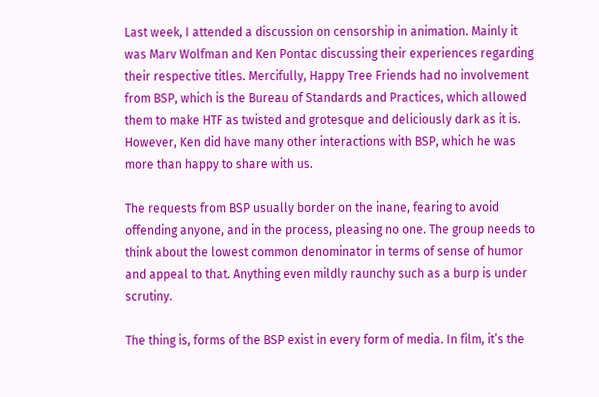Last week, I attended a discussion on censorship in animation. Mainly it was Marv Wolfman and Ken Pontac discussing their experiences regarding their respective titles. Mercifully, Happy Tree Friends had no involvement from BSP, which is the Bureau of Standards and Practices, which allowed them to make HTF as twisted and grotesque and deliciously dark as it is. However, Ken did have many other interactions with BSP, which he was more than happy to share with us.

The requests from BSP usually border on the inane, fearing to avoid offending anyone, and in the process, pleasing no one. The group needs to think about the lowest common denominator in terms of sense of humor and appeal to that. Anything even mildly raunchy such as a burp is under scrutiny.

The thing is, forms of the BSP exist in every form of media. In film, it’s the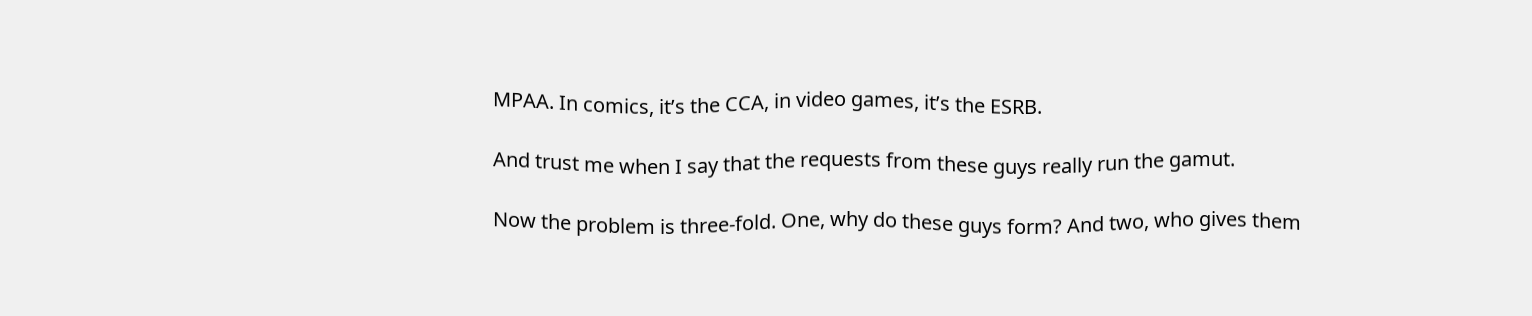MPAA. In comics, it’s the CCA, in video games, it’s the ESRB.

And trust me when I say that the requests from these guys really run the gamut.

Now the problem is three-fold. One, why do these guys form? And two, who gives them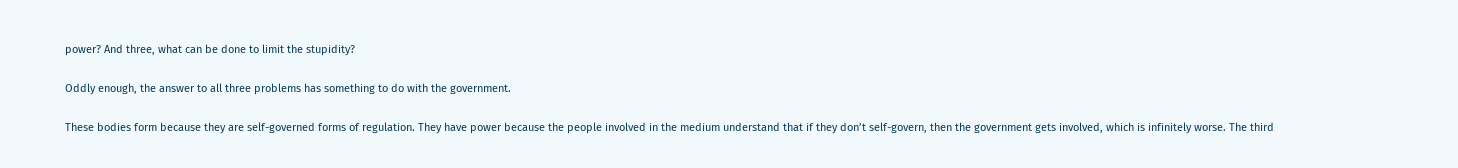power? And three, what can be done to limit the stupidity?

Oddly enough, the answer to all three problems has something to do with the government.

These bodies form because they are self-governed forms of regulation. They have power because the people involved in the medium understand that if they don’t self-govern, then the government gets involved, which is infinitely worse. The third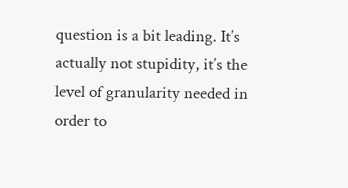question is a bit leading. It’s actually not stupidity, it’s the level of granularity needed in order to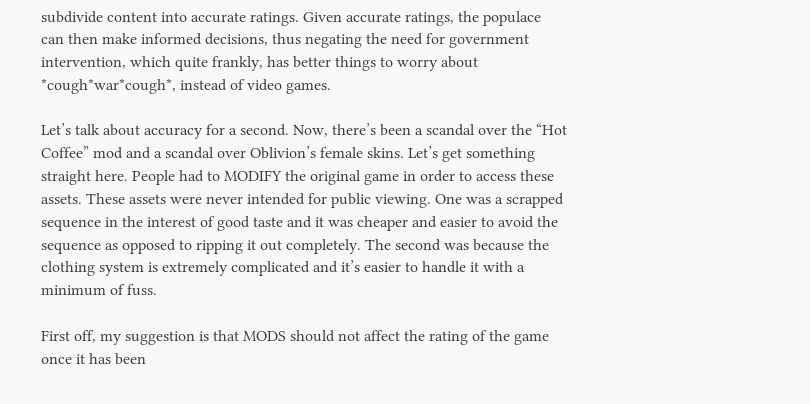subdivide content into accurate ratings. Given accurate ratings, the populace can then make informed decisions, thus negating the need for government intervention, which quite frankly, has better things to worry about *cough*war*cough*, instead of video games.

Let’s talk about accuracy for a second. Now, there’s been a scandal over the “Hot Coffee” mod and a scandal over Oblivion’s female skins. Let’s get something straight here. People had to MODIFY the original game in order to access these assets. These assets were never intended for public viewing. One was a scrapped sequence in the interest of good taste and it was cheaper and easier to avoid the sequence as opposed to ripping it out completely. The second was because the clothing system is extremely complicated and it’s easier to handle it with a minimum of fuss.

First off, my suggestion is that MODS should not affect the rating of the game once it has been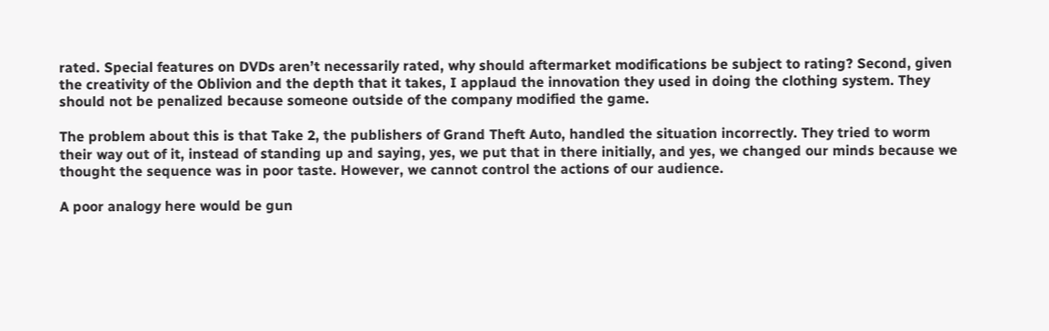rated. Special features on DVDs aren’t necessarily rated, why should aftermarket modifications be subject to rating? Second, given the creativity of the Oblivion and the depth that it takes, I applaud the innovation they used in doing the clothing system. They should not be penalized because someone outside of the company modified the game.

The problem about this is that Take 2, the publishers of Grand Theft Auto, handled the situation incorrectly. They tried to worm their way out of it, instead of standing up and saying, yes, we put that in there initially, and yes, we changed our minds because we thought the sequence was in poor taste. However, we cannot control the actions of our audience.

A poor analogy here would be gun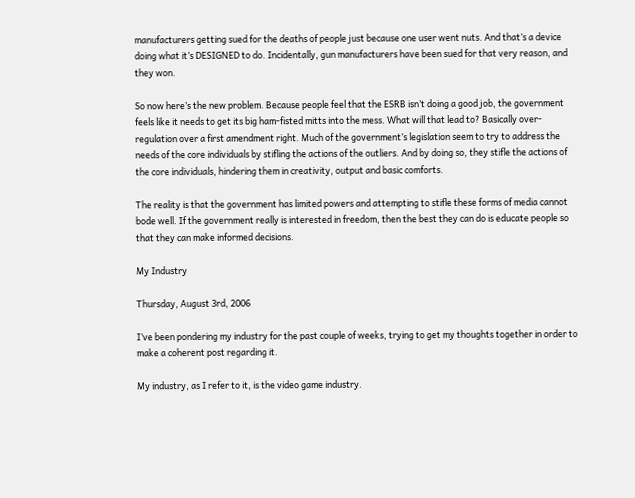manufacturers getting sued for the deaths of people just because one user went nuts. And that’s a device doing what it’s DESIGNED to do. Incidentally, gun manufacturers have been sued for that very reason, and they won.

So now here’s the new problem. Because people feel that the ESRB isn’t doing a good job, the government feels like it needs to get its big ham-fisted mitts into the mess. What will that lead to? Basically over-regulation over a first amendment right. Much of the government’s legislation seem to try to address the needs of the core individuals by stifling the actions of the outliers. And by doing so, they stifle the actions of the core individuals, hindering them in creativity, output and basic comforts.

The reality is that the government has limited powers and attempting to stifle these forms of media cannot bode well. If the government really is interested in freedom, then the best they can do is educate people so that they can make informed decisions.

My Industry

Thursday, August 3rd, 2006

I’ve been pondering my industry for the past couple of weeks, trying to get my thoughts together in order to make a coherent post regarding it.

My industry, as I refer to it, is the video game industry.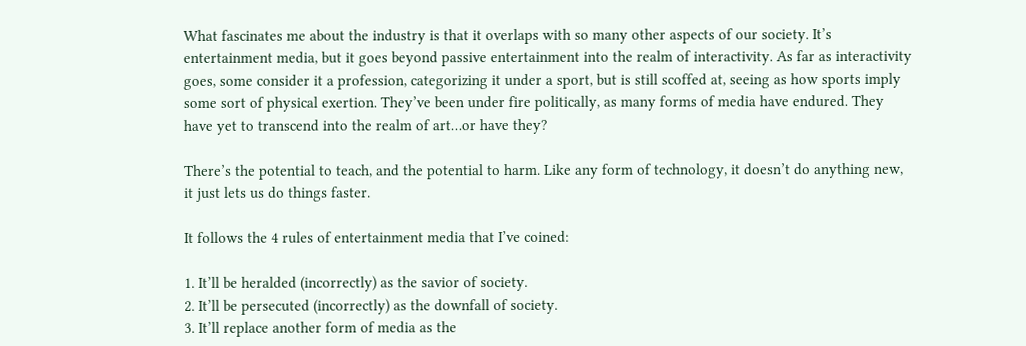What fascinates me about the industry is that it overlaps with so many other aspects of our society. It’s entertainment media, but it goes beyond passive entertainment into the realm of interactivity. As far as interactivity goes, some consider it a profession, categorizing it under a sport, but is still scoffed at, seeing as how sports imply some sort of physical exertion. They’ve been under fire politically, as many forms of media have endured. They have yet to transcend into the realm of art…or have they?

There’s the potential to teach, and the potential to harm. Like any form of technology, it doesn’t do anything new, it just lets us do things faster.

It follows the 4 rules of entertainment media that I’ve coined:

1. It’ll be heralded (incorrectly) as the savior of society.
2. It’ll be persecuted (incorrectly) as the downfall of society.
3. It’ll replace another form of media as the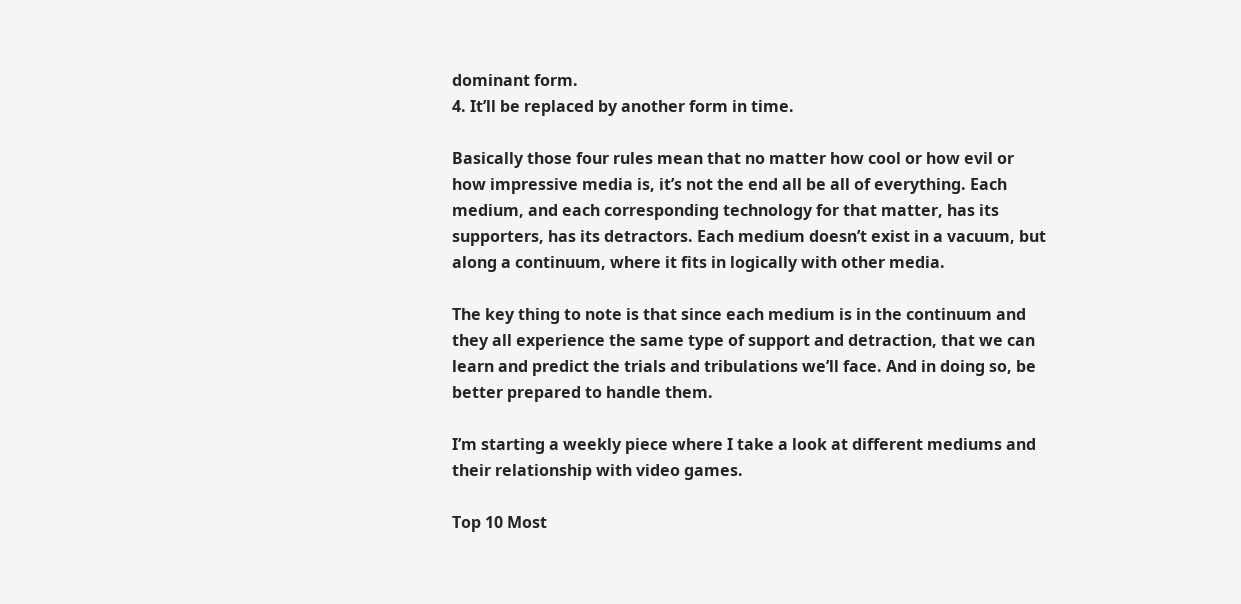dominant form.
4. It’ll be replaced by another form in time.

Basically those four rules mean that no matter how cool or how evil or how impressive media is, it’s not the end all be all of everything. Each medium, and each corresponding technology for that matter, has its supporters, has its detractors. Each medium doesn’t exist in a vacuum, but along a continuum, where it fits in logically with other media.

The key thing to note is that since each medium is in the continuum and they all experience the same type of support and detraction, that we can learn and predict the trials and tribulations we’ll face. And in doing so, be better prepared to handle them.

I’m starting a weekly piece where I take a look at different mediums and their relationship with video games.

Top 10 Most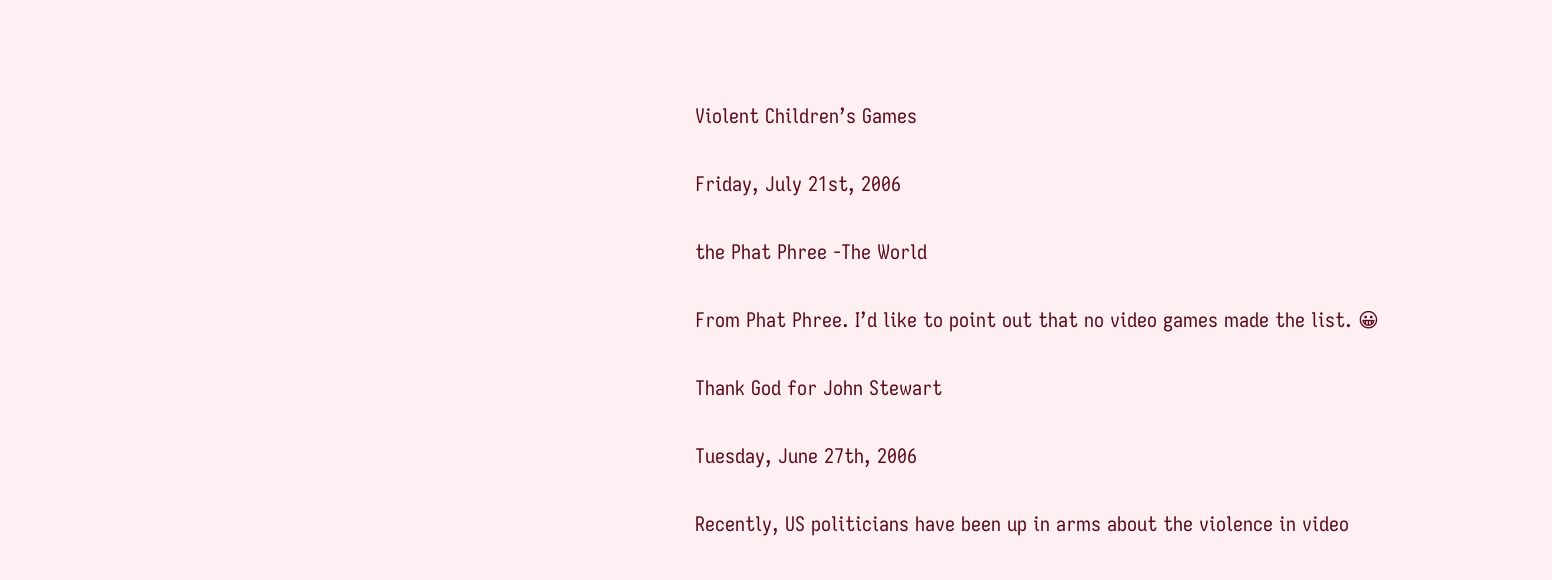Violent Children’s Games

Friday, July 21st, 2006

the Phat Phree -The World

From Phat Phree. I’d like to point out that no video games made the list. 😀

Thank God for John Stewart

Tuesday, June 27th, 2006

Recently, US politicians have been up in arms about the violence in video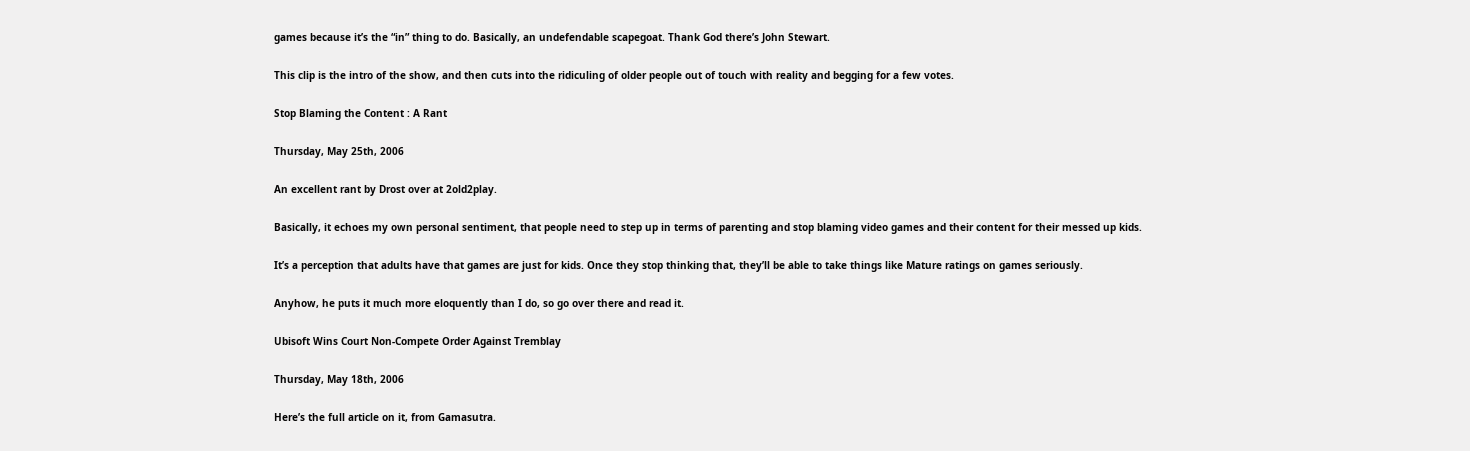games because it’s the “in” thing to do. Basically, an undefendable scapegoat. Thank God there’s John Stewart.

This clip is the intro of the show, and then cuts into the ridiculing of older people out of touch with reality and begging for a few votes.

Stop Blaming the Content : A Rant

Thursday, May 25th, 2006

An excellent rant by Drost over at 2old2play.

Basically, it echoes my own personal sentiment, that people need to step up in terms of parenting and stop blaming video games and their content for their messed up kids.

It’s a perception that adults have that games are just for kids. Once they stop thinking that, they’ll be able to take things like Mature ratings on games seriously.

Anyhow, he puts it much more eloquently than I do, so go over there and read it.

Ubisoft Wins Court Non-Compete Order Against Tremblay

Thursday, May 18th, 2006

Here’s the full article on it, from Gamasutra.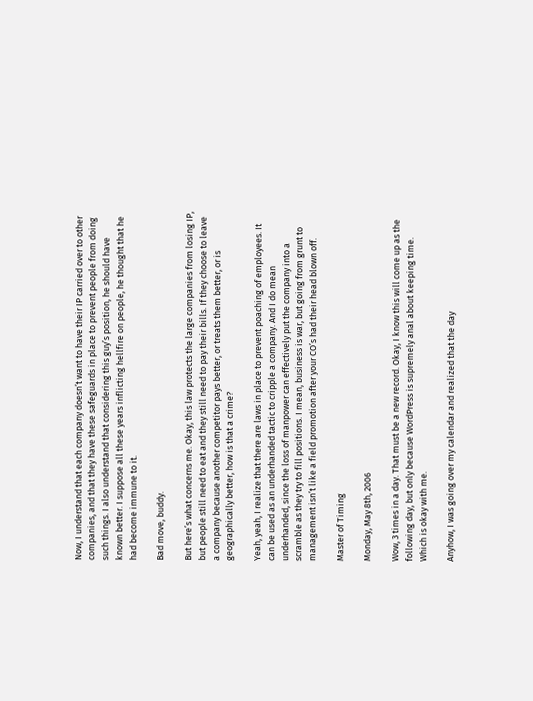Now, I understand that each company doesn’t want to have their IP carried over to other companies, and that they have these safeguards in place to prevent people from doing such things. I also understand that considering this guy’s position, he should have known better. I suppose all these years inflicting hellfire on people, he thought that he had become immune to it.

Bad move, buddy.

But here’s what concerns me. Okay, this law protects the large companies from losing IP, but people still need to eat and they still need to pay their bills. If they choose to leave a company because another competitor pays better, or treats them better, or is geographically better, how is that a crime?

Yeah, yeah, I realize that there are laws in place to prevent poaching of employees. It can be used as an underhanded tactic to cripple a company. And I do mean underhanded, since the loss of manpower can effectively put the company into a scramble as they try to fill positions. I mean, business is war, but going from grunt to management isn’t like a field promotion after your CO’s had their head blown off.

Master of Timing

Monday, May 8th, 2006

Wow, 3 times in a day. That must be a new record. Okay, I know this will come up as the following day, but only because WordPress is supremely anal about keeping time. Which is okay with me.

Anyhow, I was going over my calendar and realized that the day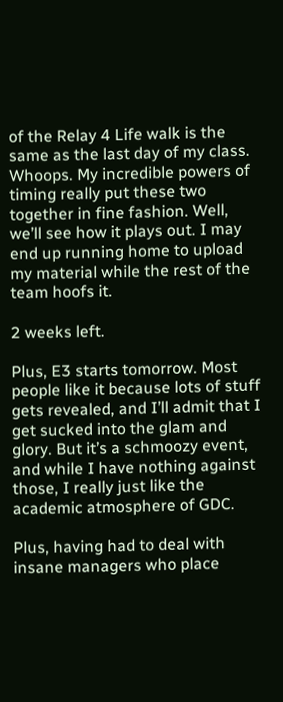of the Relay 4 Life walk is the same as the last day of my class. Whoops. My incredible powers of timing really put these two together in fine fashion. Well, we’ll see how it plays out. I may end up running home to upload my material while the rest of the team hoofs it.

2 weeks left.

Plus, E3 starts tomorrow. Most people like it because lots of stuff gets revealed, and I’ll admit that I get sucked into the glam and glory. But it’s a schmoozy event, and while I have nothing against those, I really just like the academic atmosphere of GDC.

Plus, having had to deal with insane managers who place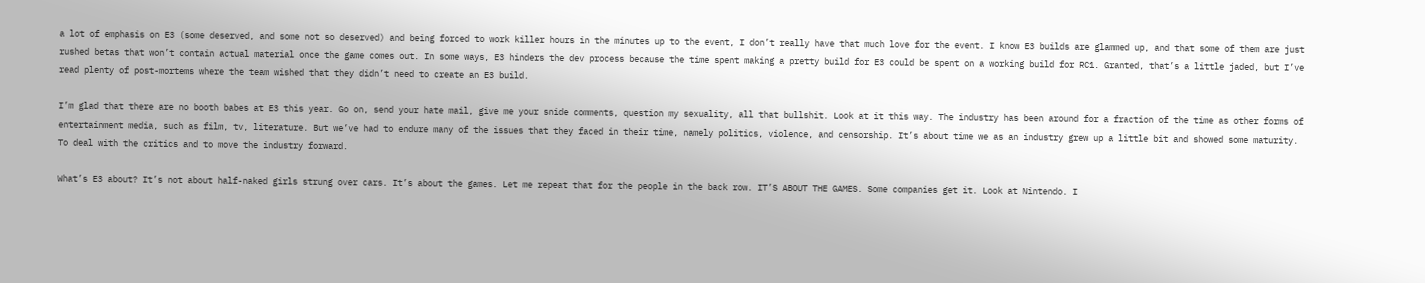a lot of emphasis on E3 (some deserved, and some not so deserved) and being forced to work killer hours in the minutes up to the event, I don’t really have that much love for the event. I know E3 builds are glammed up, and that some of them are just rushed betas that won’t contain actual material once the game comes out. In some ways, E3 hinders the dev process because the time spent making a pretty build for E3 could be spent on a working build for RC1. Granted, that’s a little jaded, but I’ve read plenty of post-mortems where the team wished that they didn’t need to create an E3 build.

I’m glad that there are no booth babes at E3 this year. Go on, send your hate mail, give me your snide comments, question my sexuality, all that bullshit. Look at it this way. The industry has been around for a fraction of the time as other forms of entertainment media, such as film, tv, literature. But we’ve had to endure many of the issues that they faced in their time, namely politics, violence, and censorship. It’s about time we as an industry grew up a little bit and showed some maturity. To deal with the critics and to move the industry forward.

What’s E3 about? It’s not about half-naked girls strung over cars. It’s about the games. Let me repeat that for the people in the back row. IT’S ABOUT THE GAMES. Some companies get it. Look at Nintendo. I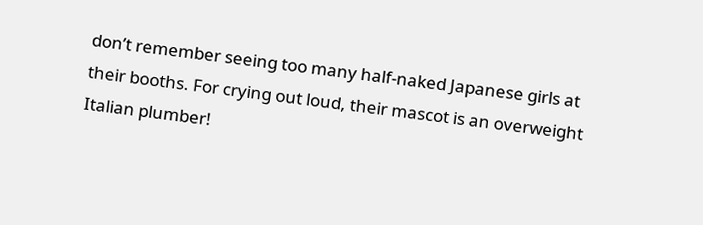don’t remember seeing too many half-naked Japanese girls at their booths. For crying out loud, their mascot is an overweight Italian plumber!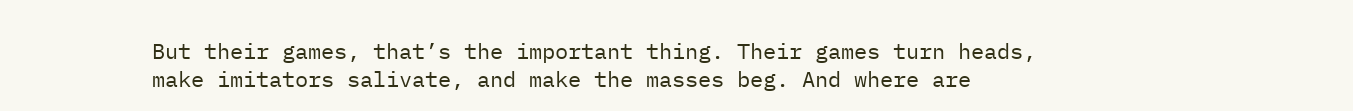But their games, that’s the important thing. Their games turn heads, make imitators salivate, and make the masses beg. And where are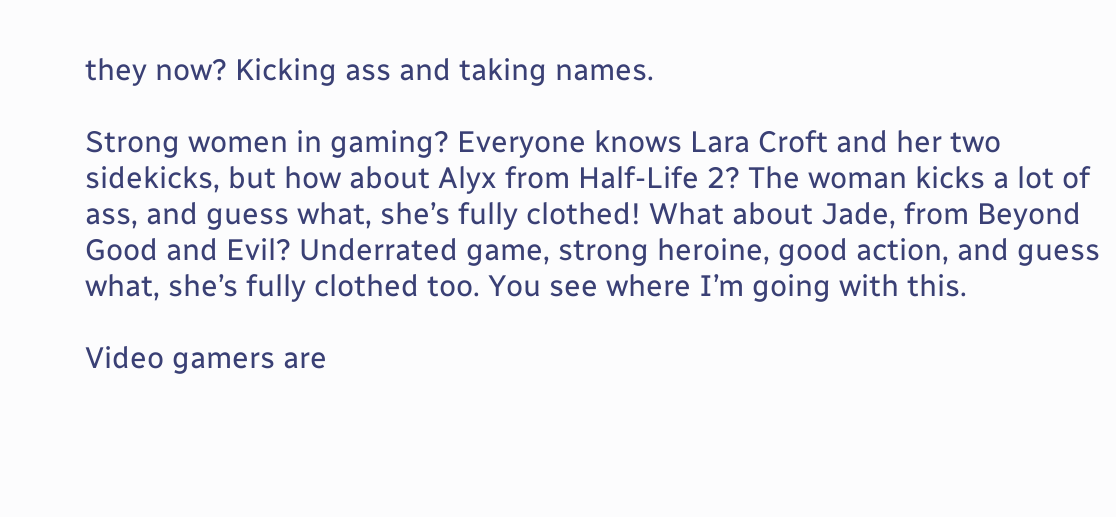they now? Kicking ass and taking names.

Strong women in gaming? Everyone knows Lara Croft and her two sidekicks, but how about Alyx from Half-Life 2? The woman kicks a lot of ass, and guess what, she’s fully clothed! What about Jade, from Beyond Good and Evil? Underrated game, strong heroine, good action, and guess what, she’s fully clothed too. You see where I’m going with this.

Video gamers are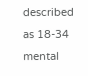described as 18-34 mental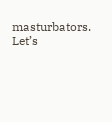masturbators. Let’s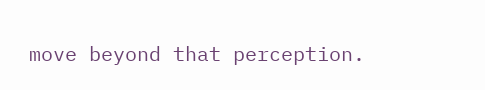move beyond that perception.